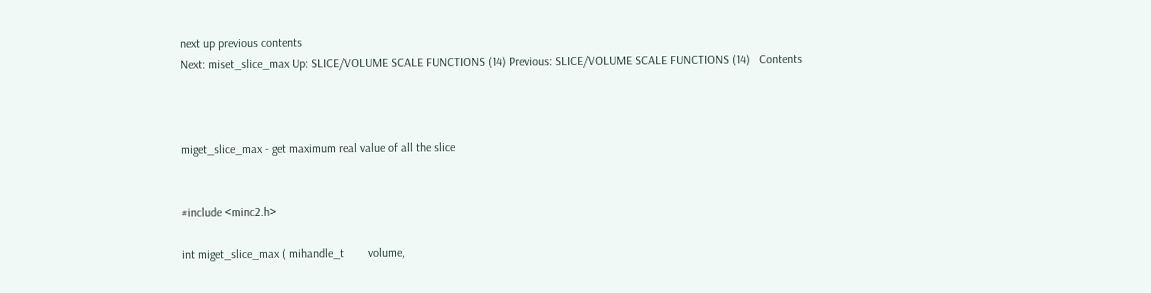next up previous contents
Next: miset_slice_max Up: SLICE/VOLUME SCALE FUNCTIONS (14) Previous: SLICE/VOLUME SCALE FUNCTIONS (14)   Contents



miget_slice_max - get maximum real value of all the slice


#include <minc2.h>

int miget_slice_max ( mihandle_t        volume,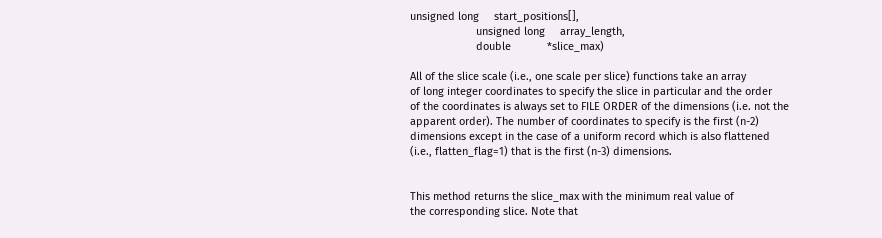unsigned long     start_positions[],
                      unsigned long     array_length,
                      double            *slice_max)

All of the slice scale (i.e., one scale per slice) functions take an array
of long integer coordinates to specify the slice in particular and the order
of the coordinates is always set to FILE ORDER of the dimensions (i.e. not the
apparent order). The number of coordinates to specify is the first (n-2)
dimensions except in the case of a uniform record which is also flattened
(i.e., flatten_flag=1) that is the first (n-3) dimensions.


This method returns the slice_max with the minimum real value of
the corresponding slice. Note that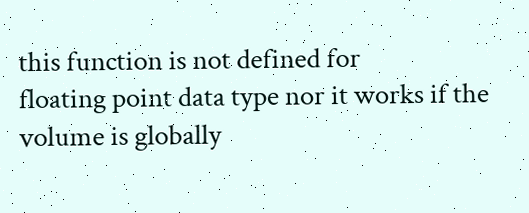this function is not defined for
floating point data type nor it works if the volume is globally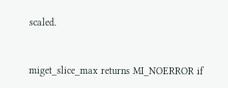scaled.


miget_slice_max returns MI_NOERROR if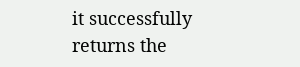it successfully returns the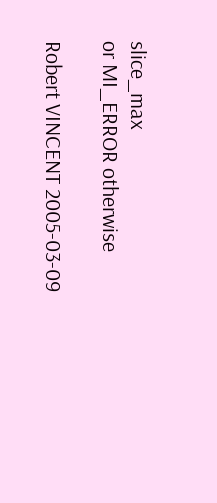slice_max
or MI_ERROR otherwise

Robert VINCENT 2005-03-09